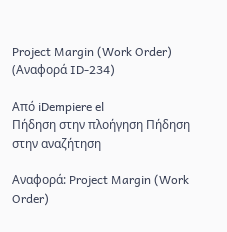Project Margin (Work Order) (Αναφορά ID-234)

Από iDempiere el
Πήδηση στην πλοήγηση Πήδηση στην αναζήτηση

Αναφορά: Project Margin (Work Order)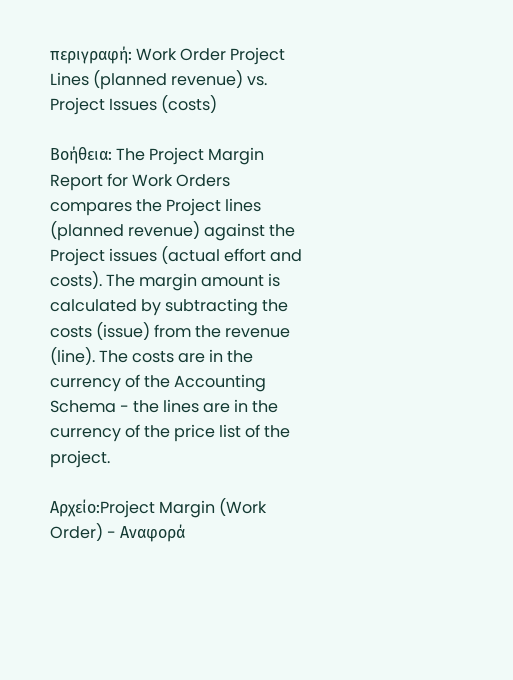περιγραφή: Work Order Project Lines (planned revenue) vs. Project Issues (costs)

Βοήθεια: The Project Margin Report for Work Orders compares the Project lines (planned revenue) against the Project issues (actual effort and costs). The margin amount is calculated by subtracting the costs (issue) from the revenue (line). The costs are in the currency of the Accounting Schema - the lines are in the currency of the price list of the project.

Αρχείο:Project Margin (Work Order) - Αναφορά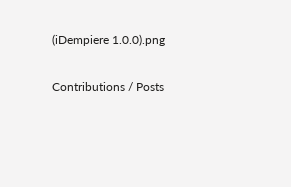(iDempiere 1.0.0).png

Contributions / Posts